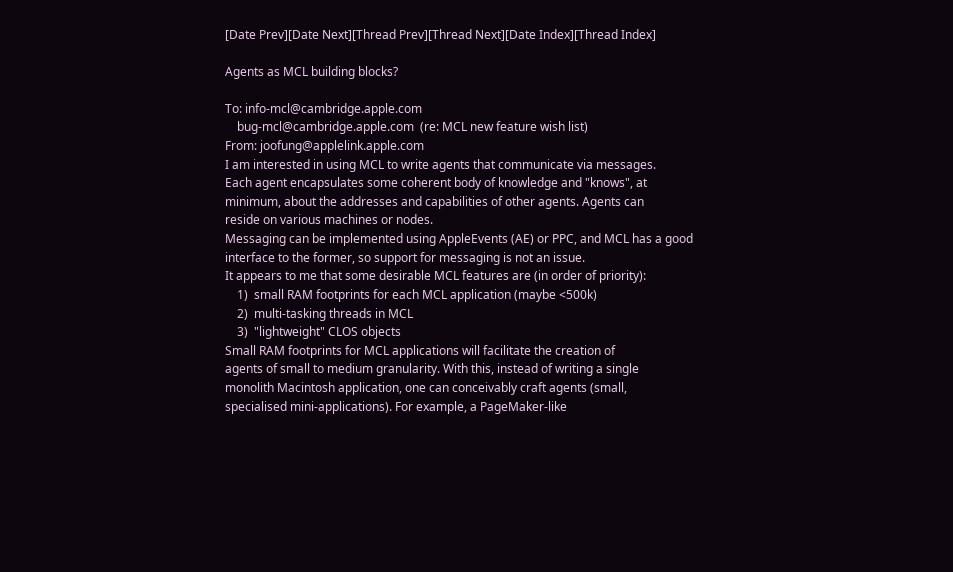[Date Prev][Date Next][Thread Prev][Thread Next][Date Index][Thread Index]

Agents as MCL building blocks?

To: info-mcl@cambridge.apple.com
    bug-mcl@cambridge.apple.com  (re: MCL new feature wish list)
From: joofung@applelink.apple.com
I am interested in using MCL to write agents that communicate via messages.
Each agent encapsulates some coherent body of knowledge and "knows", at
minimum, about the addresses and capabilities of other agents. Agents can
reside on various machines or nodes.
Messaging can be implemented using AppleEvents (AE) or PPC, and MCL has a good
interface to the former, so support for messaging is not an issue.
It appears to me that some desirable MCL features are (in order of priority):
    1)  small RAM footprints for each MCL application (maybe <500k)
    2)  multi-tasking threads in MCL
    3)  "lightweight" CLOS objects
Small RAM footprints for MCL applications will facilitate the creation of
agents of small to medium granularity. With this, instead of writing a single
monolith Macintosh application, one can conceivably craft agents (small,
specialised mini-applications). For example, a PageMaker-like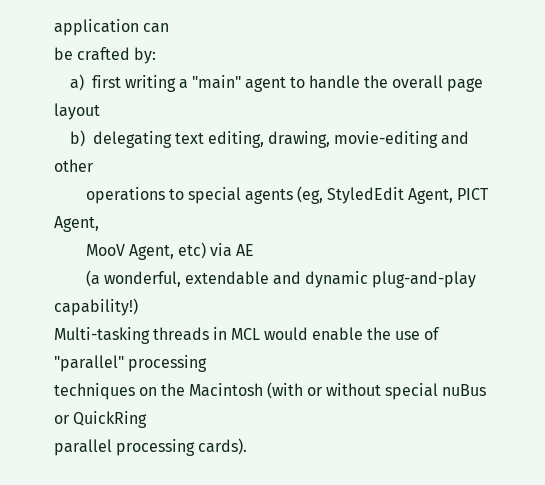application can
be crafted by:
    a)  first writing a "main" agent to handle the overall page layout
    b)  delegating text editing, drawing, movie-editing and other
        operations to special agents (eg, StyledEdit Agent, PICT Agent,
        MooV Agent, etc) via AE
        (a wonderful, extendable and dynamic plug-and-play capability!)
Multi-tasking threads in MCL would enable the use of "parallel" processing
techniques on the Macintosh (with or without special nuBus or QuickRing
parallel processing cards).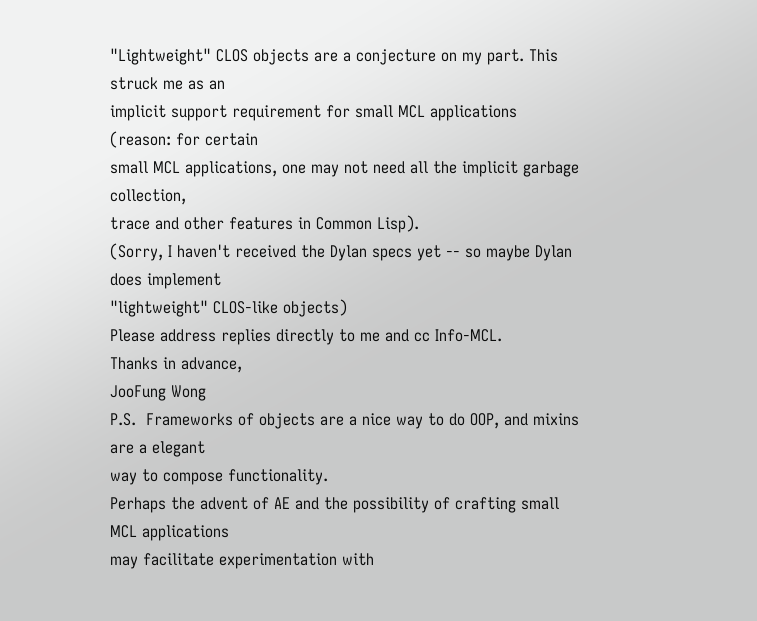"Lightweight" CLOS objects are a conjecture on my part. This struck me as an
implicit support requirement for small MCL applications (reason: for certain
small MCL applications, one may not need all the implicit garbage collection,
trace and other features in Common Lisp).
(Sorry, I haven't received the Dylan specs yet -- so maybe Dylan does implement
"lightweight" CLOS-like objects)
Please address replies directly to me and cc Info-MCL.
Thanks in advance,
JooFung Wong
P.S.  Frameworks of objects are a nice way to do OOP, and mixins are a elegant
way to compose functionality.
Perhaps the advent of AE and the possibility of crafting small MCL applications
may facilitate experimentation with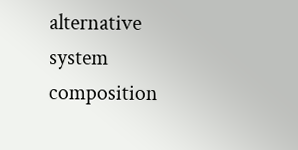alternative system composition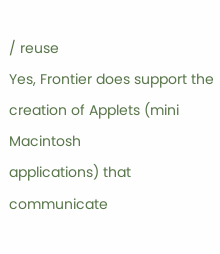/ reuse
Yes, Frontier does support the creation of Applets (mini Macintosh
applications) that communicate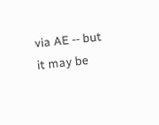via AE -- but it may be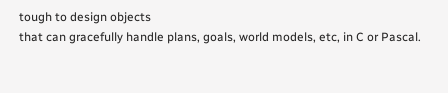tough to design objects
that can gracefully handle plans, goals, world models, etc, in C or Pascal.